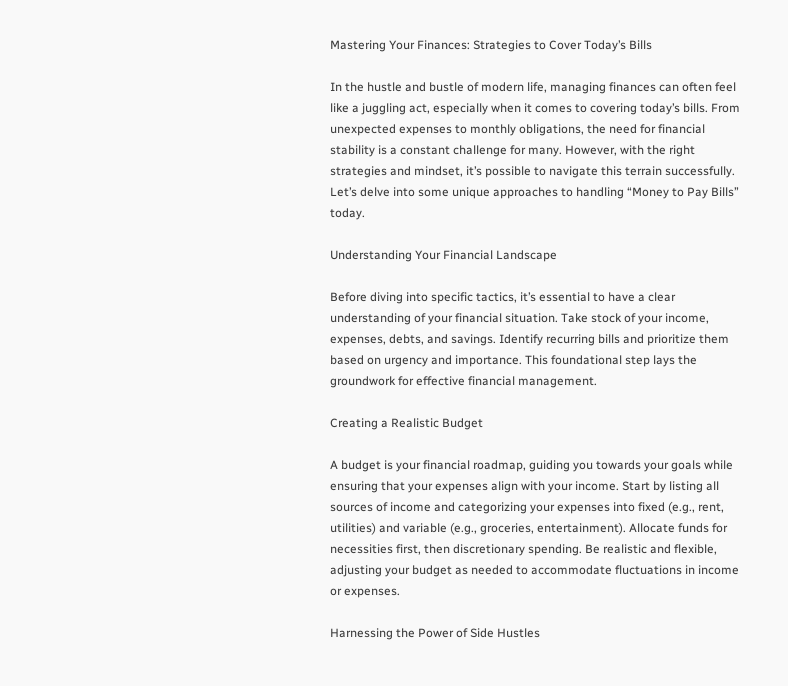Mastering Your Finances: Strategies to Cover Today’s Bills

In the hustle and bustle of modern life, managing finances can often feel like a juggling act, especially when it comes to covering today’s bills. From unexpected expenses to monthly obligations, the need for financial stability is a constant challenge for many. However, with the right strategies and mindset, it’s possible to navigate this terrain successfully. Let’s delve into some unique approaches to handling “Money to Pay Bills” today.

Understanding Your Financial Landscape

Before diving into specific tactics, it’s essential to have a clear understanding of your financial situation. Take stock of your income, expenses, debts, and savings. Identify recurring bills and prioritize them based on urgency and importance. This foundational step lays the groundwork for effective financial management.

Creating a Realistic Budget

A budget is your financial roadmap, guiding you towards your goals while ensuring that your expenses align with your income. Start by listing all sources of income and categorizing your expenses into fixed (e.g., rent, utilities) and variable (e.g., groceries, entertainment). Allocate funds for necessities first, then discretionary spending. Be realistic and flexible, adjusting your budget as needed to accommodate fluctuations in income or expenses.

Harnessing the Power of Side Hustles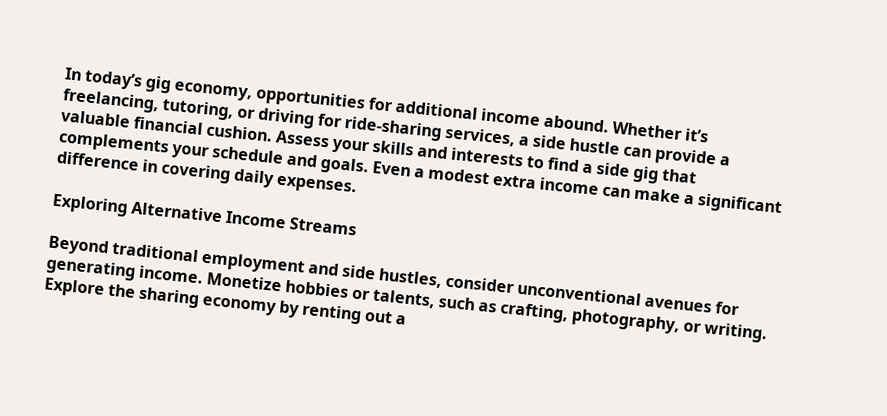In today’s gig economy, opportunities for additional income abound. Whether it’s freelancing, tutoring, or driving for ride-sharing services, a side hustle can provide a valuable financial cushion. Assess your skills and interests to find a side gig that complements your schedule and goals. Even a modest extra income can make a significant difference in covering daily expenses.

Exploring Alternative Income Streams

Beyond traditional employment and side hustles, consider unconventional avenues for generating income. Monetize hobbies or talents, such as crafting, photography, or writing. Explore the sharing economy by renting out a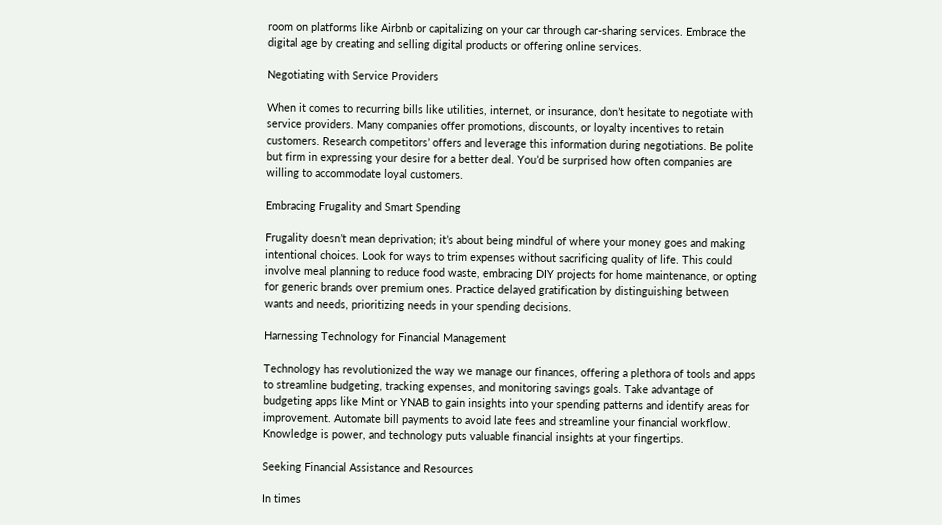room on platforms like Airbnb or capitalizing on your car through car-sharing services. Embrace the digital age by creating and selling digital products or offering online services.

Negotiating with Service Providers

When it comes to recurring bills like utilities, internet, or insurance, don’t hesitate to negotiate with service providers. Many companies offer promotions, discounts, or loyalty incentives to retain customers. Research competitors’ offers and leverage this information during negotiations. Be polite but firm in expressing your desire for a better deal. You’d be surprised how often companies are willing to accommodate loyal customers.

Embracing Frugality and Smart Spending

Frugality doesn’t mean deprivation; it’s about being mindful of where your money goes and making intentional choices. Look for ways to trim expenses without sacrificing quality of life. This could involve meal planning to reduce food waste, embracing DIY projects for home maintenance, or opting for generic brands over premium ones. Practice delayed gratification by distinguishing between wants and needs, prioritizing needs in your spending decisions.

Harnessing Technology for Financial Management

Technology has revolutionized the way we manage our finances, offering a plethora of tools and apps to streamline budgeting, tracking expenses, and monitoring savings goals. Take advantage of budgeting apps like Mint or YNAB to gain insights into your spending patterns and identify areas for improvement. Automate bill payments to avoid late fees and streamline your financial workflow. Knowledge is power, and technology puts valuable financial insights at your fingertips.

Seeking Financial Assistance and Resources

In times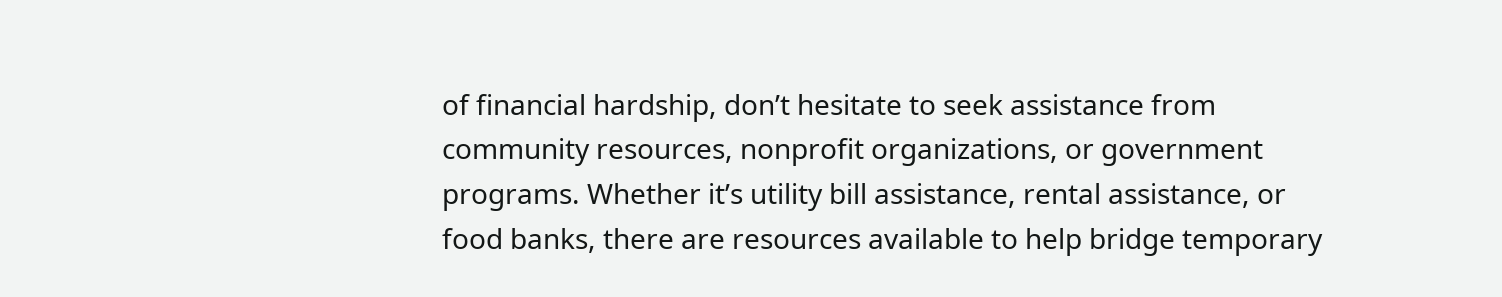of financial hardship, don’t hesitate to seek assistance from community resources, nonprofit organizations, or government programs. Whether it’s utility bill assistance, rental assistance, or food banks, there are resources available to help bridge temporary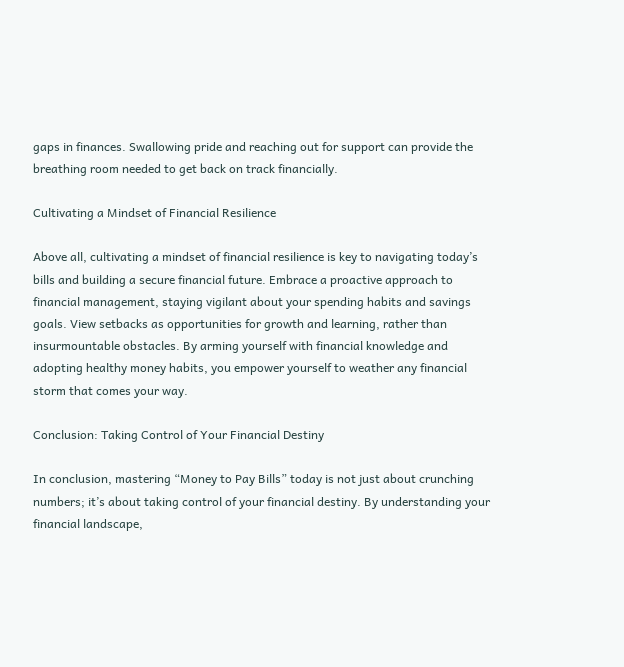gaps in finances. Swallowing pride and reaching out for support can provide the breathing room needed to get back on track financially.

Cultivating a Mindset of Financial Resilience

Above all, cultivating a mindset of financial resilience is key to navigating today’s bills and building a secure financial future. Embrace a proactive approach to financial management, staying vigilant about your spending habits and savings goals. View setbacks as opportunities for growth and learning, rather than insurmountable obstacles. By arming yourself with financial knowledge and adopting healthy money habits, you empower yourself to weather any financial storm that comes your way.

Conclusion: Taking Control of Your Financial Destiny

In conclusion, mastering “Money to Pay Bills” today is not just about crunching numbers; it’s about taking control of your financial destiny. By understanding your financial landscape,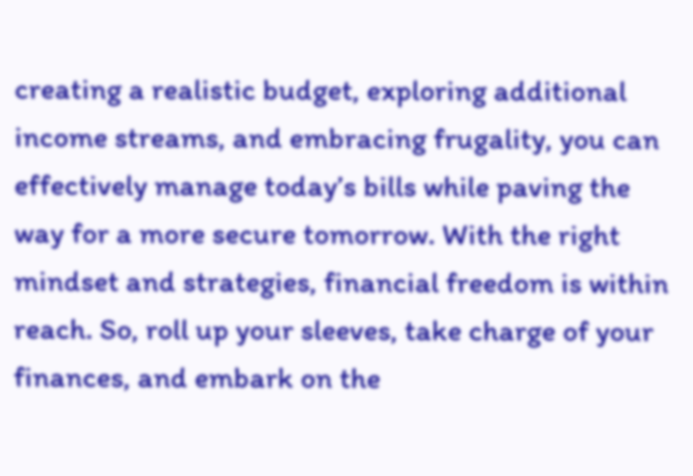creating a realistic budget, exploring additional income streams, and embracing frugality, you can effectively manage today’s bills while paving the way for a more secure tomorrow. With the right mindset and strategies, financial freedom is within reach. So, roll up your sleeves, take charge of your finances, and embark on the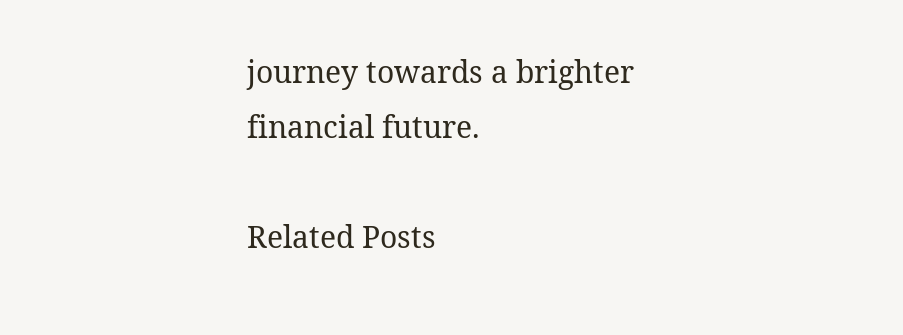journey towards a brighter financial future.

Related Posts